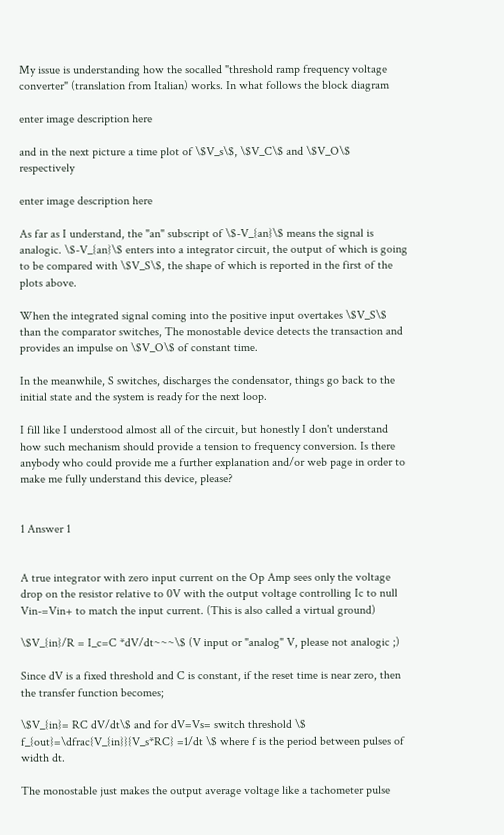My issue is understanding how the socalled "threshold ramp frequency voltage converter" (translation from Italian) works. In what follows the block diagram

enter image description here

and in the next picture a time plot of \$V_s\$, \$V_C\$ and \$V_O\$ respectively

enter image description here

As far as I understand, the "an" subscript of \$-V_{an}\$ means the signal is analogic. \$-V_{an}\$ enters into a integrator circuit, the output of which is going to be compared with \$V_S\$, the shape of which is reported in the first of the plots above.

When the integrated signal coming into the positive input overtakes \$V_S\$ than the comparator switches, The monostable device detects the transaction and provides an impulse on \$V_O\$ of constant time.

In the meanwhile, S switches, discharges the condensator, things go back to the initial state and the system is ready for the next loop.

I fill like I understood almost all of the circuit, but honestly I don't understand how such mechanism should provide a tension to frequency conversion. Is there anybody who could provide me a further explanation and/or web page in order to make me fully understand this device, please?


1 Answer 1


A true integrator with zero input current on the Op Amp sees only the voltage drop on the resistor relative to 0V with the output voltage controlling Ic to null Vin-=Vin+ to match the input current. (This is also called a virtual ground)

\$V_{in}/R = I_c=C *dV/dt~~~\$ (V input or "analog" V, please not analogic ;)

Since dV is a fixed threshold and C is constant, if the reset time is near zero, then the transfer function becomes;

\$V_{in}= RC dV/dt\$ and for dV=Vs= switch threshold \$ f_{out}=\dfrac{V_{in}}{V_s*RC} =1/dt \$ where f is the period between pulses of width dt.

The monostable just makes the output average voltage like a tachometer pulse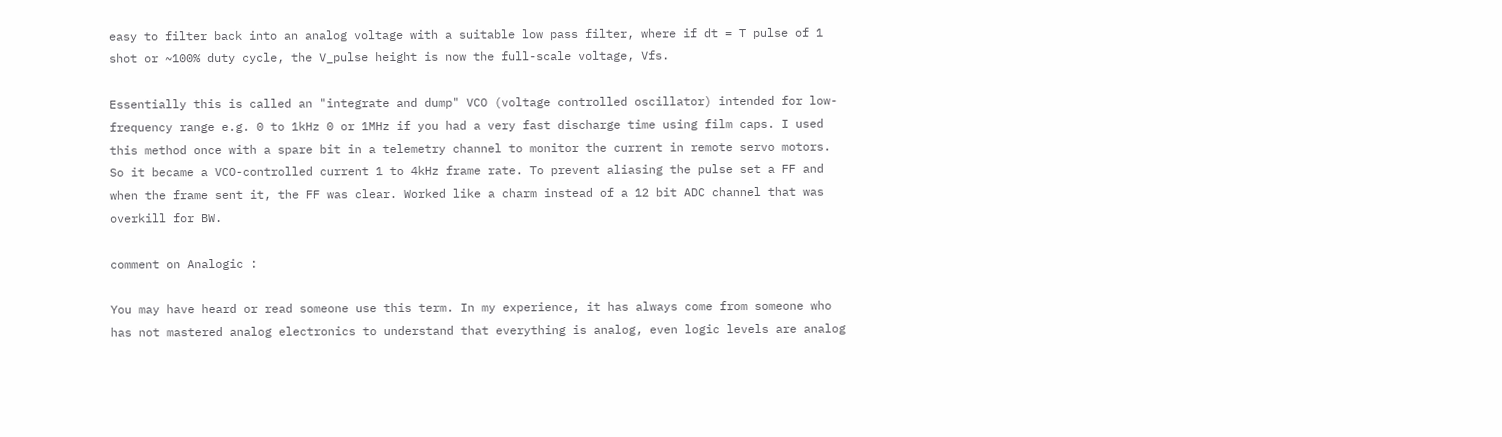easy to filter back into an analog voltage with a suitable low pass filter, where if dt = T pulse of 1 shot or ~100% duty cycle, the V_pulse height is now the full-scale voltage, Vfs.

Essentially this is called an "integrate and dump" VCO (voltage controlled oscillator) intended for low-frequency range e.g. 0 to 1kHz 0 or 1MHz if you had a very fast discharge time using film caps. I used this method once with a spare bit in a telemetry channel to monitor the current in remote servo motors. So it became a VCO-controlled current 1 to 4kHz frame rate. To prevent aliasing the pulse set a FF and when the frame sent it, the FF was clear. Worked like a charm instead of a 12 bit ADC channel that was overkill for BW.

comment on Analogic :

You may have heard or read someone use this term. In my experience, it has always come from someone who has not mastered analog electronics to understand that everything is analog, even logic levels are analog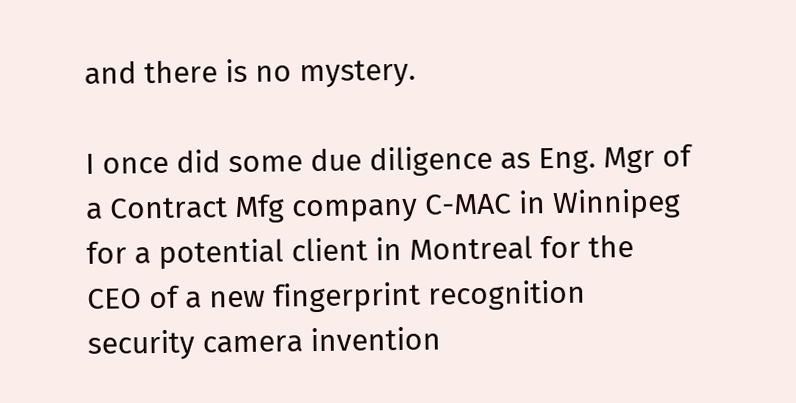and there is no mystery.

I once did some due diligence as Eng. Mgr of a Contract Mfg company C-MAC in Winnipeg for a potential client in Montreal for the CEO of a new fingerprint recognition security camera invention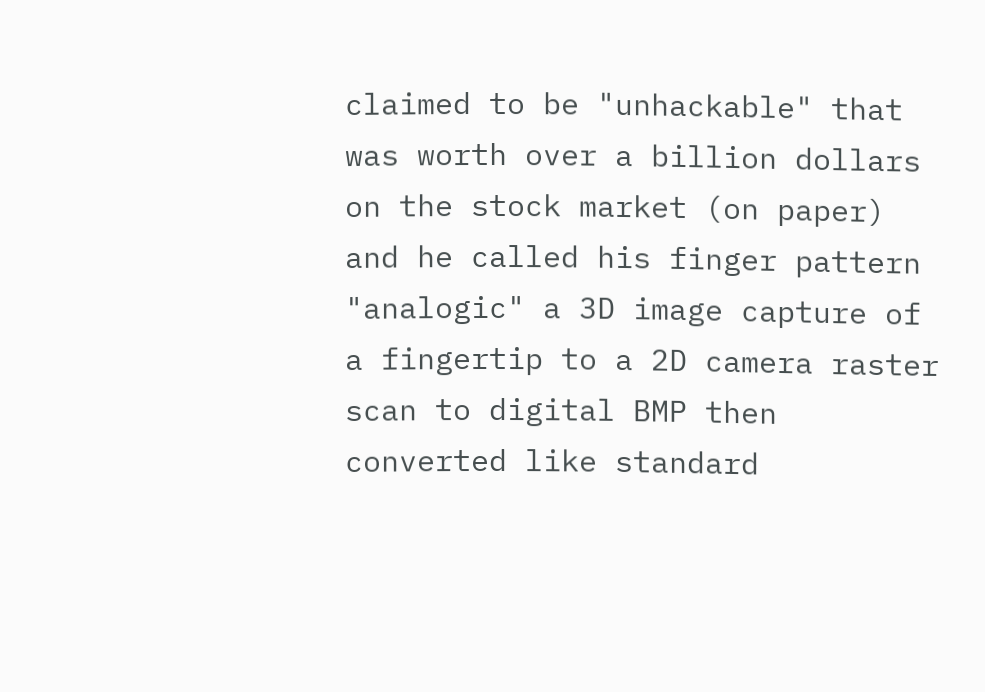claimed to be "unhackable" that was worth over a billion dollars on the stock market (on paper) and he called his finger pattern "analogic" a 3D image capture of a fingertip to a 2D camera raster scan to digital BMP then converted like standard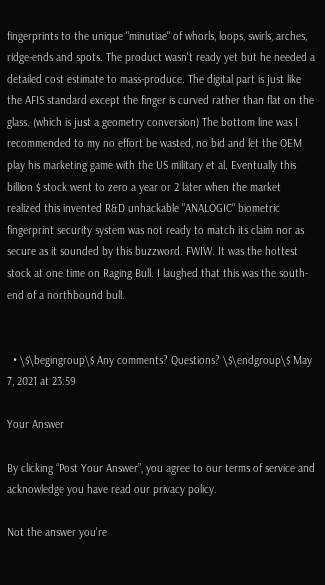fingerprints to the unique "minutiae" of whorls, loops, swirls, arches, ridge-ends and spots. The product wasn't ready yet but he needed a detailed cost estimate to mass-produce. The digital part is just like the AFIS standard except the finger is curved rather than flat on the glass. (which is just a geometry conversion) The bottom line was I recommended to my no effort be wasted, no bid and let the OEM play his marketing game with the US military et al. Eventually this billion $ stock went to zero a year or 2 later when the market realized this invented R&D unhackable "ANALOGIC" biometric fingerprint security system was not ready to match its claim nor as secure as it sounded by this buzzword. FWIW. It was the hottest stock at one time on Raging Bull. I laughed that this was the south-end of a northbound bull.


  • \$\begingroup\$ Any comments? Questions? \$\endgroup\$ May 7, 2021 at 23:59

Your Answer

By clicking “Post Your Answer”, you agree to our terms of service and acknowledge you have read our privacy policy.

Not the answer you're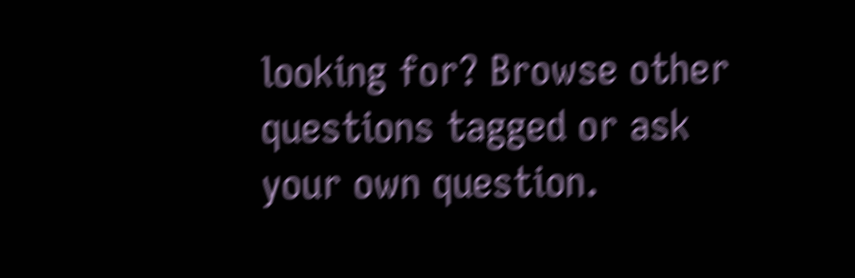looking for? Browse other questions tagged or ask your own question.